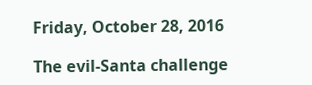Friday, October 28, 2016

The evil-Santa challenge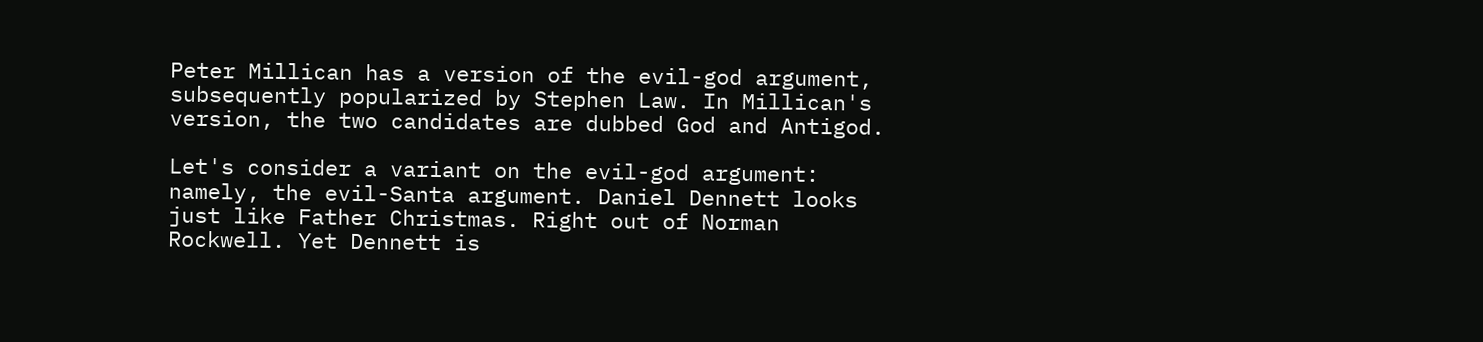Peter Millican has a version of the evil-god argument, subsequently popularized by Stephen Law. In Millican's version, the two candidates are dubbed God and Antigod.

Let's consider a variant on the evil-god argument: namely, the evil-Santa argument. Daniel Dennett looks just like Father Christmas. Right out of Norman Rockwell. Yet Dennett is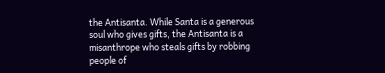the Antisanta. While Santa is a generous soul who gives gifts, the Antisanta is a misanthrope who steals gifts by robbing people of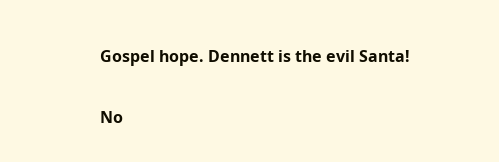Gospel hope. Dennett is the evil Santa!

No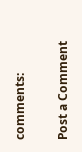comments:

Post a Comment